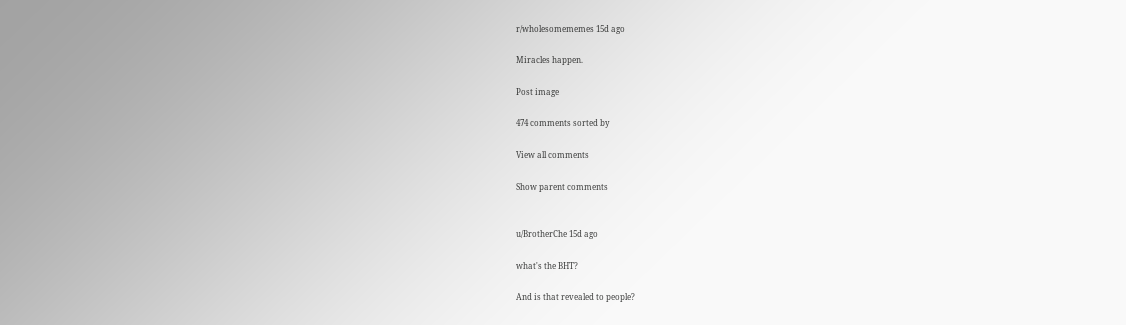r/wholesomememes 15d ago

Miracles happen.

Post image

474 comments sorted by

View all comments

Show parent comments


u/BrotherChe 15d ago

what's the BHT?

And is that revealed to people?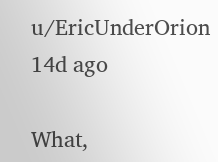u/EricUnderOrion 14d ago

What,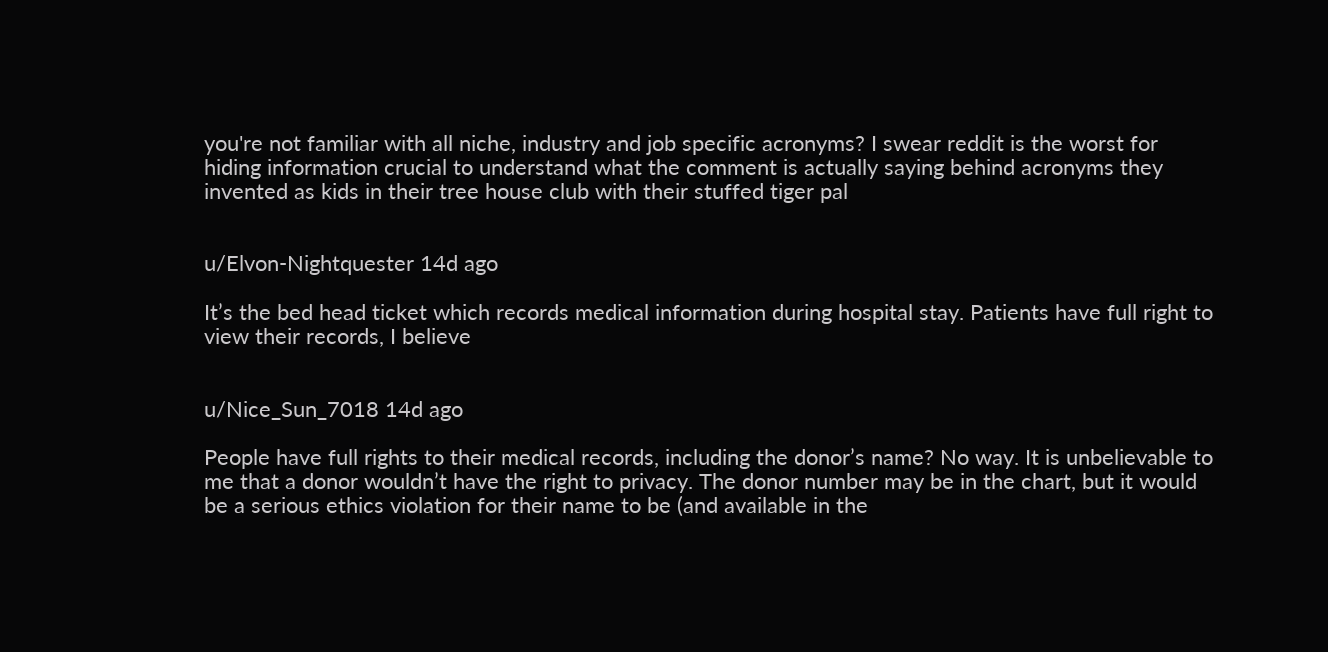you're not familiar with all niche, industry and job specific acronyms? I swear reddit is the worst for hiding information crucial to understand what the comment is actually saying behind acronyms they invented as kids in their tree house club with their stuffed tiger pal


u/Elvon-Nightquester 14d ago

It’s the bed head ticket which records medical information during hospital stay. Patients have full right to view their records, I believe


u/Nice_Sun_7018 14d ago

People have full rights to their medical records, including the donor’s name? No way. It is unbelievable to me that a donor wouldn’t have the right to privacy. The donor number may be in the chart, but it would be a serious ethics violation for their name to be (and available in the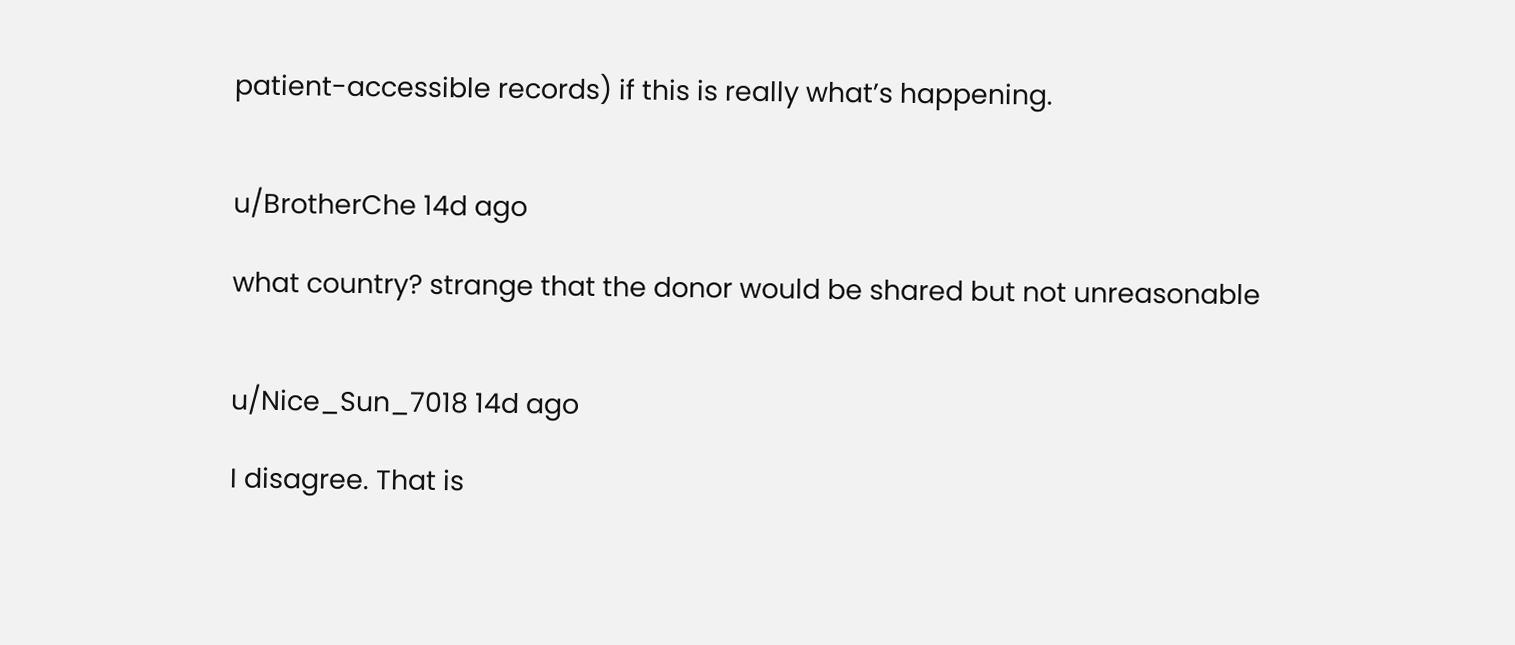patient-accessible records) if this is really what’s happening.


u/BrotherChe 14d ago

what country? strange that the donor would be shared but not unreasonable


u/Nice_Sun_7018 14d ago

I disagree. That is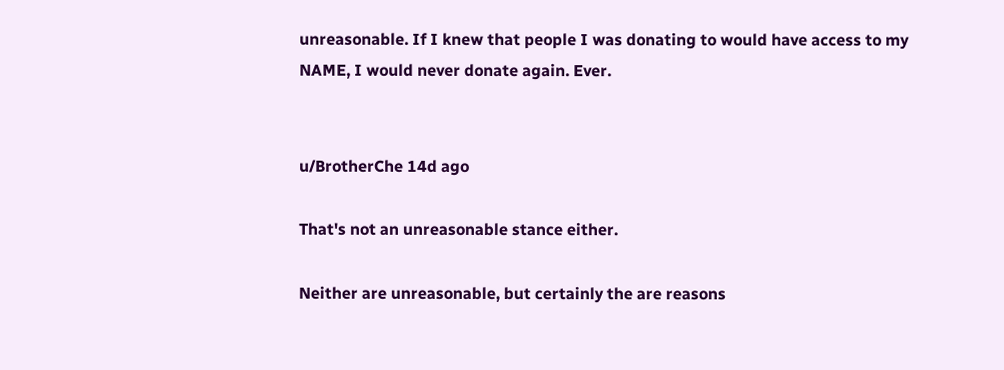unreasonable. If I knew that people I was donating to would have access to my NAME, I would never donate again. Ever.


u/BrotherChe 14d ago

That's not an unreasonable stance either.

Neither are unreasonable, but certainly the are reasons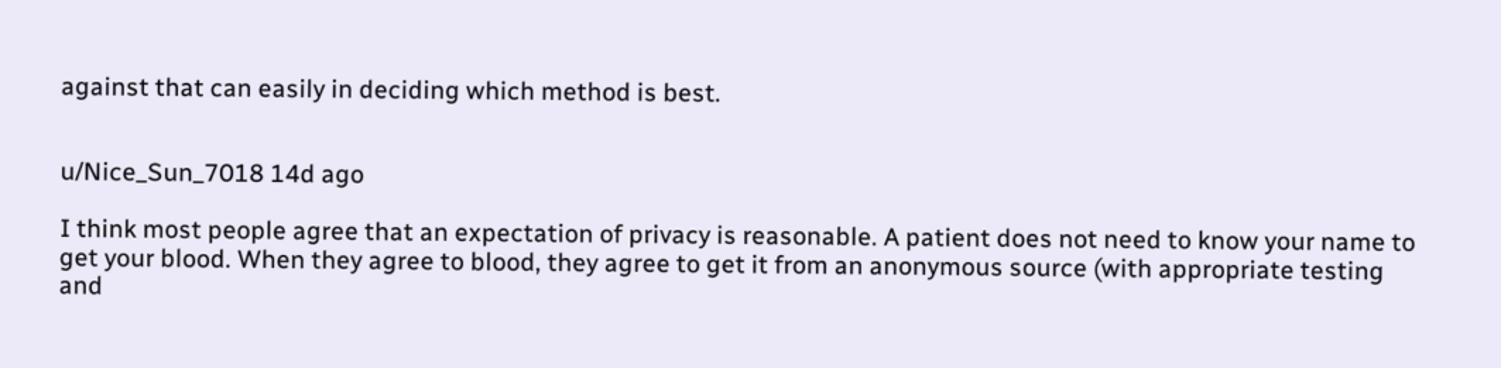against that can easily in deciding which method is best.


u/Nice_Sun_7018 14d ago

I think most people agree that an expectation of privacy is reasonable. A patient does not need to know your name to get your blood. When they agree to blood, they agree to get it from an anonymous source (with appropriate testing and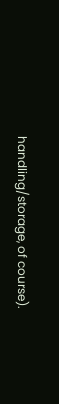handling/storage, of course).